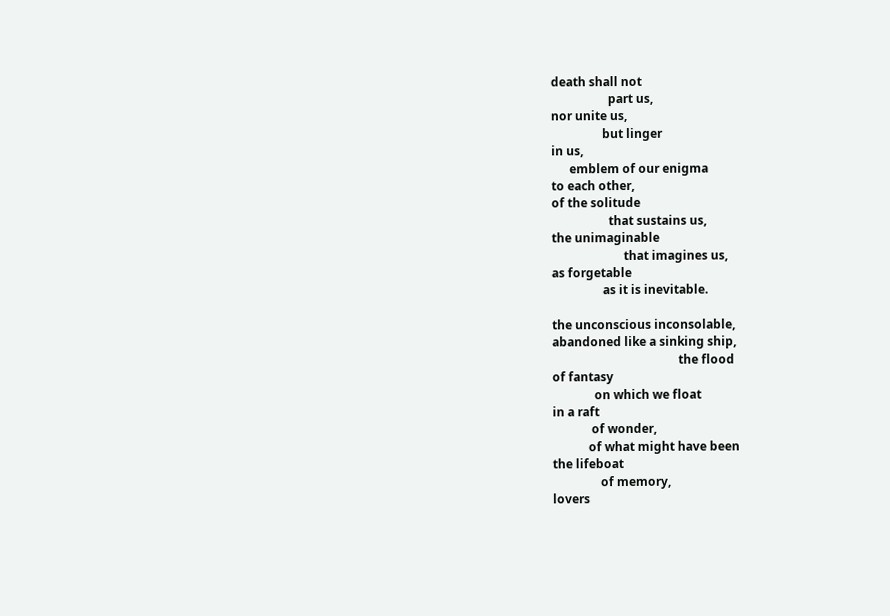death shall not
                   part us,
nor unite us,
                 but linger
in us,
      emblem of our enigma
to each other,
of the solitude
                   that sustains us,
the unimaginable
                        that imagines us,
as forgetable
                 as it is inevitable.

the unconscious inconsolable,
abandoned like a sinking ship,
                                          the flood
of fantasy
              on which we float
in a raft
             of wonder,
            of what might have been
the lifeboat
                of memory,
lovers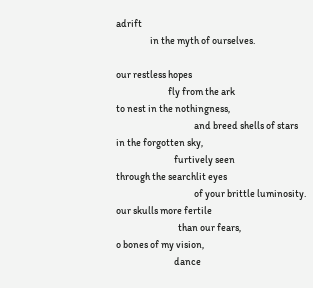adrift
                 in the myth of ourselves.

our restless hopes
                          fly from the ark
to nest in the nothingness,
                                       and breed shells of stars
in the forgotten sky,
                             furtively seen
through the searchlit eyes
                                       of your brittle luminosity.
our skulls more fertile
                               than our fears,
o bones of my vision,
                             dance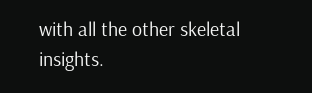with all the other skeletal insights.